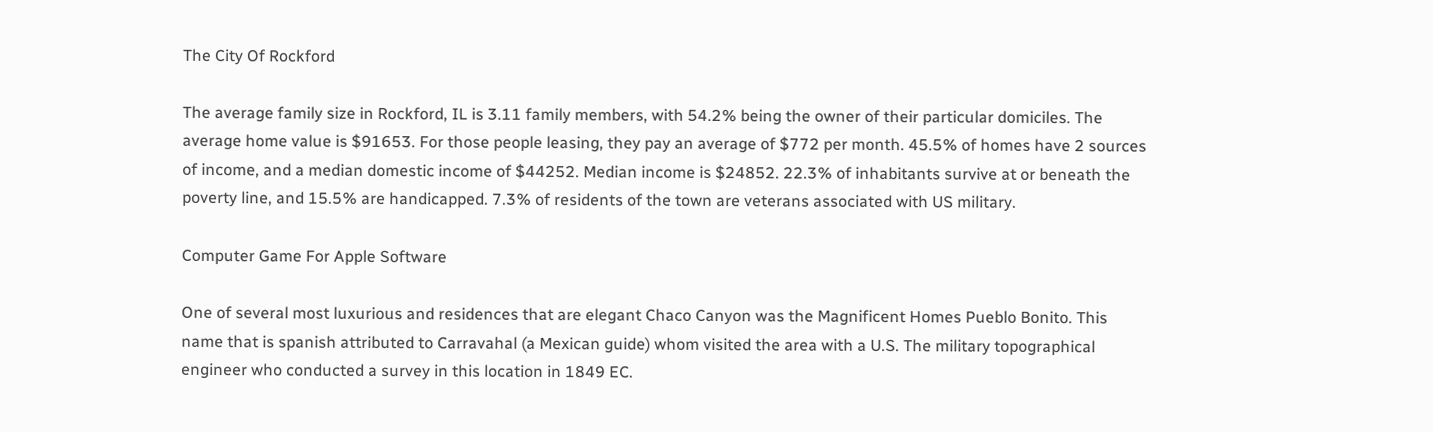The City Of Rockford

The average family size in Rockford, IL is 3.11 family members, with 54.2% being the owner of their particular domiciles. The average home value is $91653. For those people leasing, they pay an average of $772 per month. 45.5% of homes have 2 sources of income, and a median domestic income of $44252. Median income is $24852. 22.3% of inhabitants survive at or beneath the poverty line, and 15.5% are handicapped. 7.3% of residents of the town are veterans associated with US military.

Computer Game For Apple Software

One of several most luxurious and residences that are elegant Chaco Canyon was the Magnificent Homes Pueblo Bonito. This name that is spanish attributed to Carravahal (a Mexican guide) whom visited the area with a U.S. The military topographical engineer who conducted a survey in this location in 1849 EC.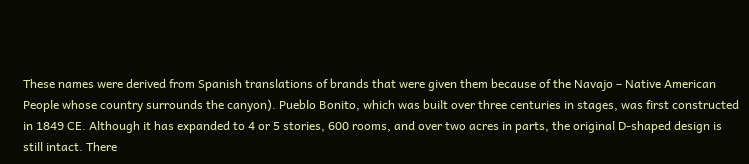These names were derived from Spanish translations of brands that were given them because of the Navajo – Native American People whose country surrounds the canyon). Pueblo Bonito, which was built over three centuries in stages, was first constructed in 1849 CE. Although it has expanded to 4 or 5 stories, 600 rooms, and over two acres in parts, the original D-shaped design is still intact. There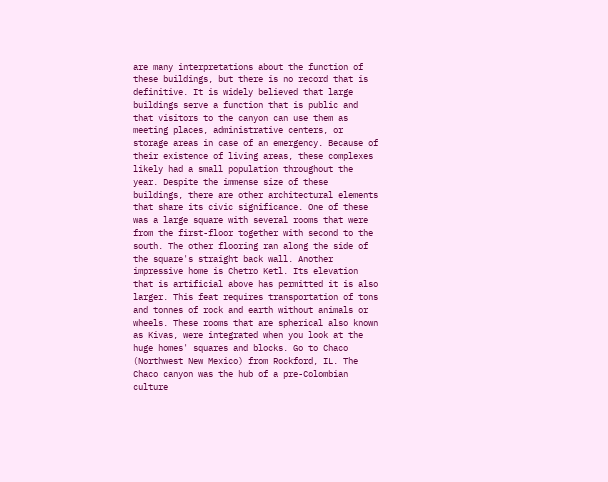are many interpretations about the function of these buildings, but there is no record that is definitive. It is widely believed that large buildings serve a function that is public and that visitors to the canyon can use them as meeting places, administrative centers, or storage areas in case of an emergency. Because of their existence of living areas, these complexes likely had a small population throughout the year. Despite the immense size of these buildings, there are other architectural elements that share its civic significance. One of these was a large square with several rooms that were from the first-floor together with second to the south. The other flooring ran along the side of the square's straight back wall. Another impressive home is Chetro Ketl. Its elevation that is artificial above has permitted it is also larger. This feat requires transportation of tons and tonnes of rock and earth without animals or wheels. These rooms that are spherical also known as Kivas, were integrated when you look at the huge homes' squares and blocks. Go to Chaco (Northwest New Mexico) from Rockford, IL. The Chaco canyon was the hub of a pre-Colombian culture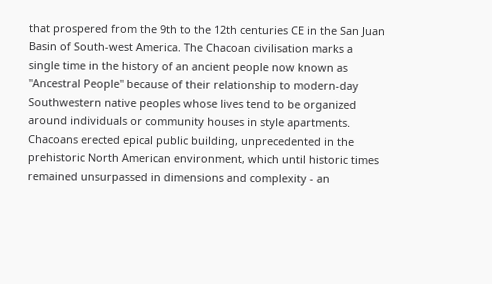that prospered from the 9th to the 12th centuries CE in the San Juan Basin of South-west America. The Chacoan civilisation marks a single time in the history of an ancient people now known as "Ancestral People" because of their relationship to modern-day Southwestern native peoples whose lives tend to be organized around individuals or community houses in style apartments. Chacoans erected epical public building, unprecedented in the prehistoric North American environment, which until historic times remained unsurpassed in dimensions and complexity - an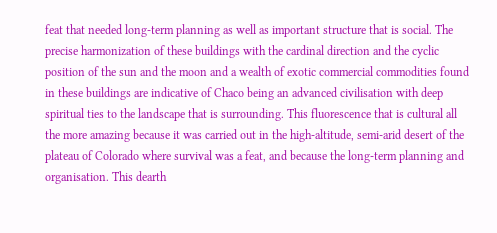feat that needed long-term planning as well as important structure that is social. The precise harmonization of these buildings with the cardinal direction and the cyclic position of the sun and the moon and a wealth of exotic commercial commodities found in these buildings are indicative of Chaco being an advanced civilisation with deep spiritual ties to the landscape that is surrounding. This fluorescence that is cultural all the more amazing because it was carried out in the high-altitude, semi-arid desert of the plateau of Colorado where survival was a feat, and because the long-term planning and organisation. This dearth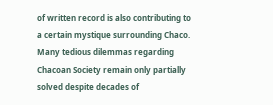of written record is also contributing to a certain mystique surrounding Chaco. Many tedious dilemmas regarding Chacoan Society remain only partially solved despite decades of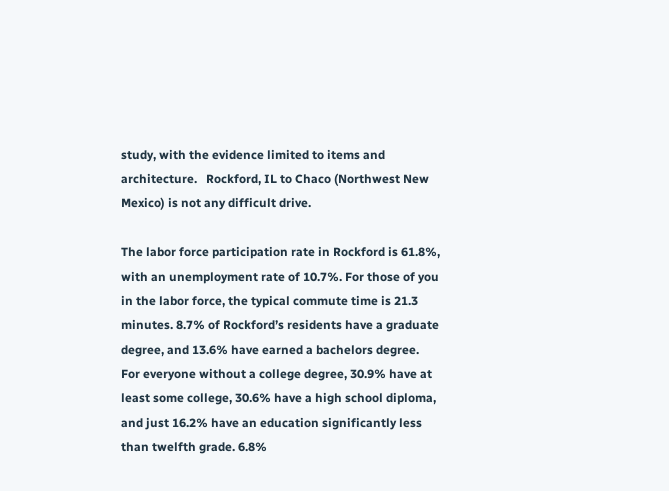study, with the evidence limited to items and architecture.   Rockford, IL to Chaco (Northwest New Mexico) is not any difficult drive.

The labor force participation rate in Rockford is 61.8%, with an unemployment rate of 10.7%. For those of you in the labor force, the typical commute time is 21.3 minutes. 8.7% of Rockford’s residents have a graduate degree, and 13.6% have earned a bachelors degree. For everyone without a college degree, 30.9% have at least some college, 30.6% have a high school diploma, and just 16.2% have an education significantly less than twelfth grade. 6.8%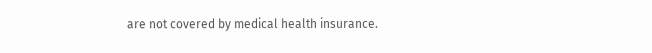are not covered by medical health insurance.